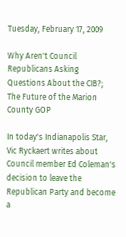Tuesday, February 17, 2009

Why Aren't Council Republicans Asking Questions About the CIB?; The Future of the Marion County GOP

In today's Indianapolis Star, Vic Ryckaert writes about Council member Ed Coleman's decision to leave the Republican Party and become a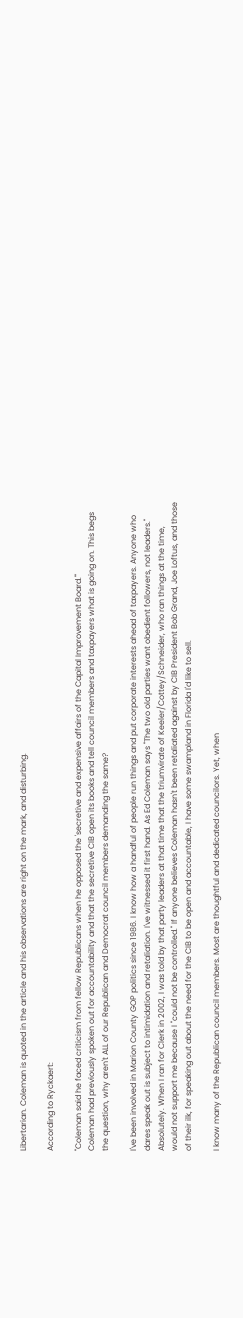Libertarian. Coleman is quoted in the article and his observations are right on the mark, and disturbing.

According to Ryckaert:

"Coleman said he faced criticism from fellow Republicans when he opposed the 'secretive and expensive affairs of the Capital Improvement Board.'"
Coleman had previously spoken out for accountability and that the secretive CIB open its books and tell council members and taxpayers what is going on. This begs the question, why aren't ALL of our Republican and Democrat council members demanding the same?

I've been involved in Marion County GOP politics since 1986. I know how a handful of people run things and put corporate interests ahead of taxpayers. Anyone who dares speak out is subject to intimidation and retaliation. I've witnessed it first hand. As Ed Coleman says "The two old parties want obedient followers, not leaders." Absolutely. When I ran for Clerk in 2002, I was told by that party leaders at that time that the triumvirate of Keeler/Cottey/Schneider, who ran things at the time, would not support me because I "could not be controlled." If anyone believes Coleman hasn't been retaliated against by CIB President Bob Grand, Joe Loftus, and those of their ilk, for speaking out about the need for the CIB to be open and accountable, I have some swampland in Florida I'd like to sell.

I know many of the Republican council members. Most are thoughtful and dedicated councilors. Yet, when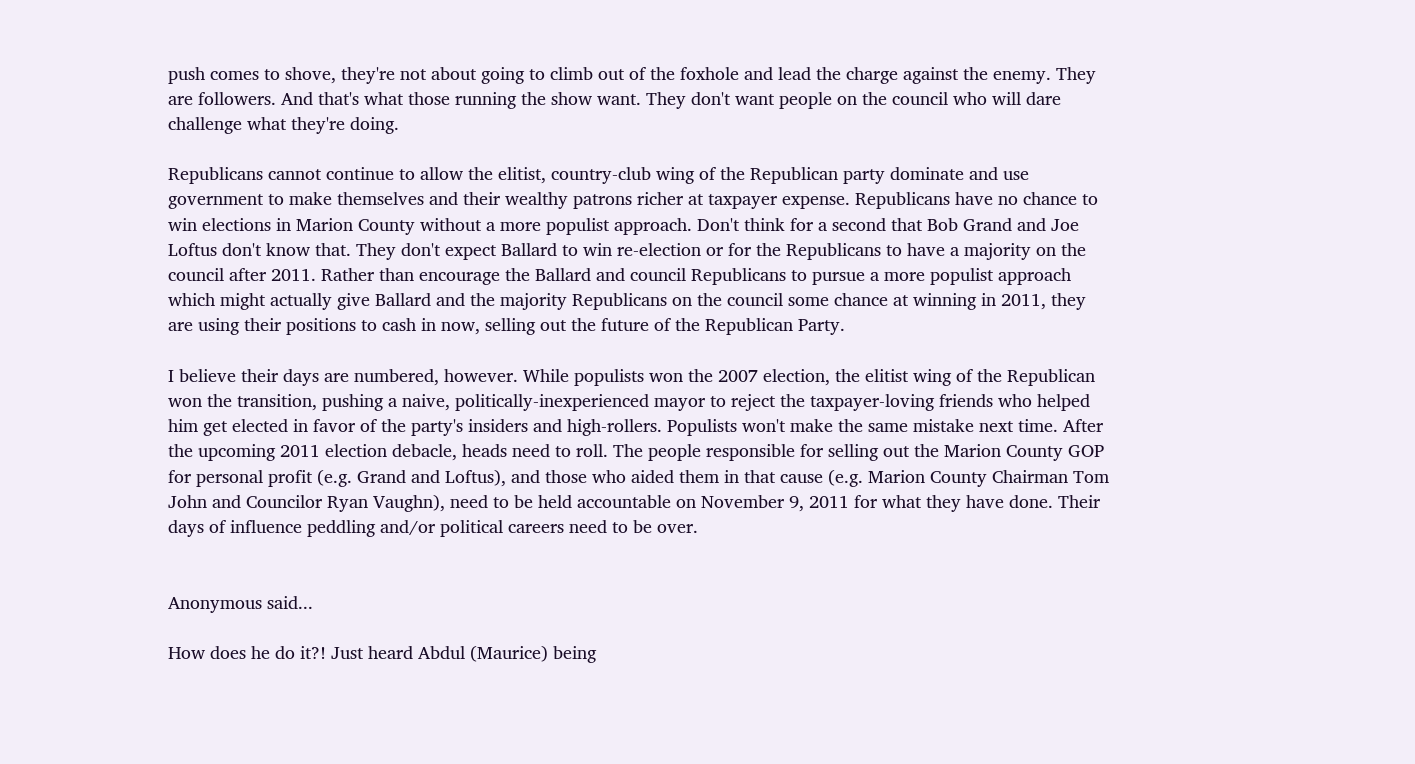push comes to shove, they're not about going to climb out of the foxhole and lead the charge against the enemy. They are followers. And that's what those running the show want. They don't want people on the council who will dare challenge what they're doing.

Republicans cannot continue to allow the elitist, country-club wing of the Republican party dominate and use government to make themselves and their wealthy patrons richer at taxpayer expense. Republicans have no chance to win elections in Marion County without a more populist approach. Don't think for a second that Bob Grand and Joe Loftus don't know that. They don't expect Ballard to win re-election or for the Republicans to have a majority on the council after 2011. Rather than encourage the Ballard and council Republicans to pursue a more populist approach which might actually give Ballard and the majority Republicans on the council some chance at winning in 2011, they are using their positions to cash in now, selling out the future of the Republican Party.

I believe their days are numbered, however. While populists won the 2007 election, the elitist wing of the Republican won the transition, pushing a naive, politically-inexperienced mayor to reject the taxpayer-loving friends who helped him get elected in favor of the party's insiders and high-rollers. Populists won't make the same mistake next time. After the upcoming 2011 election debacle, heads need to roll. The people responsible for selling out the Marion County GOP for personal profit (e.g. Grand and Loftus), and those who aided them in that cause (e.g. Marion County Chairman Tom John and Councilor Ryan Vaughn), need to be held accountable on November 9, 2011 for what they have done. Their days of influence peddling and/or political careers need to be over.


Anonymous said...

How does he do it?! Just heard Abdul (Maurice) being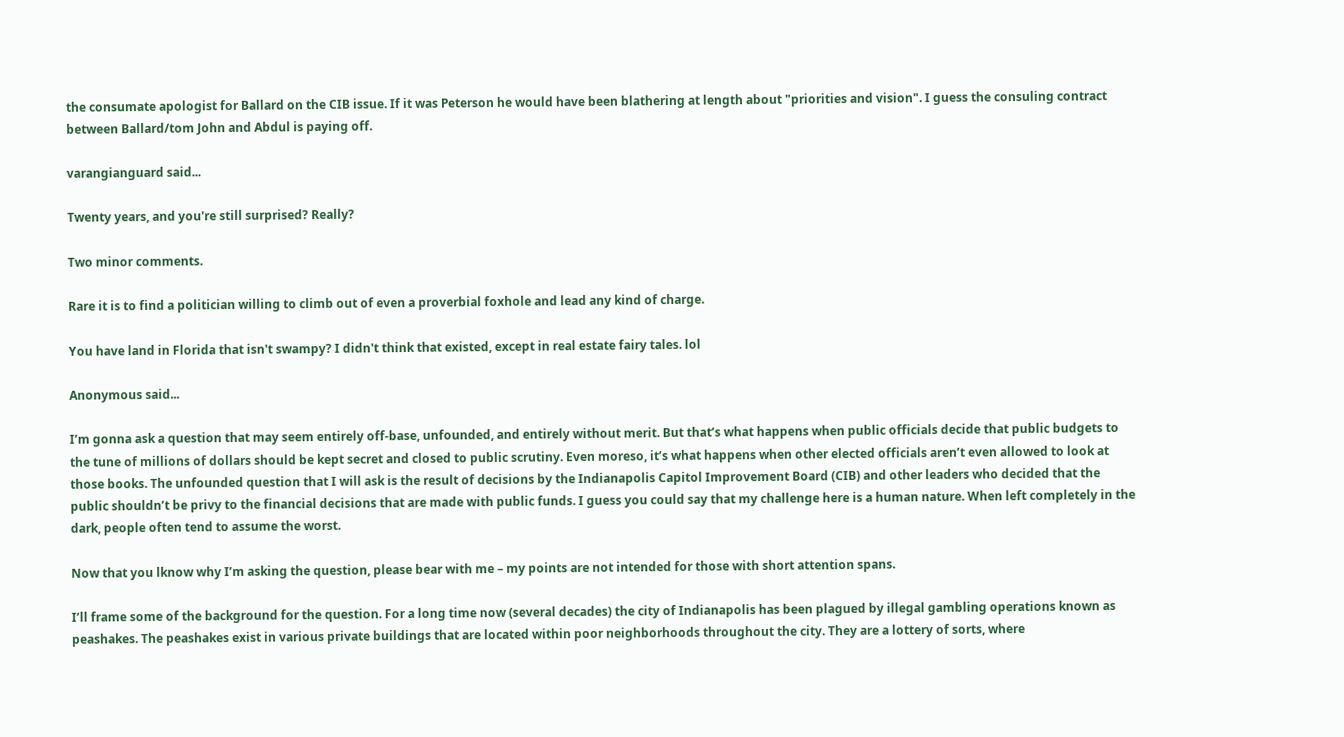the consumate apologist for Ballard on the CIB issue. If it was Peterson he would have been blathering at length about "priorities and vision". I guess the consuling contract between Ballard/tom John and Abdul is paying off.

varangianguard said...

Twenty years, and you're still surprised? Really?

Two minor comments.

Rare it is to find a politician willing to climb out of even a proverbial foxhole and lead any kind of charge.

You have land in Florida that isn't swampy? I didn't think that existed, except in real estate fairy tales. lol

Anonymous said...

I’m gonna ask a question that may seem entirely off-base, unfounded, and entirely without merit. But that’s what happens when public officials decide that public budgets to the tune of millions of dollars should be kept secret and closed to public scrutiny. Even moreso, it’s what happens when other elected officials aren’t even allowed to look at those books. The unfounded question that I will ask is the result of decisions by the Indianapolis Capitol Improvement Board (CIB) and other leaders who decided that the public shouldn’t be privy to the financial decisions that are made with public funds. I guess you could say that my challenge here is a human nature. When left completely in the dark, people often tend to assume the worst.

Now that you lknow why I’m asking the question, please bear with me – my points are not intended for those with short attention spans.

I’ll frame some of the background for the question. For a long time now (several decades) the city of Indianapolis has been plagued by illegal gambling operations known as peashakes. The peashakes exist in various private buildings that are located within poor neighborhoods throughout the city. They are a lottery of sorts, where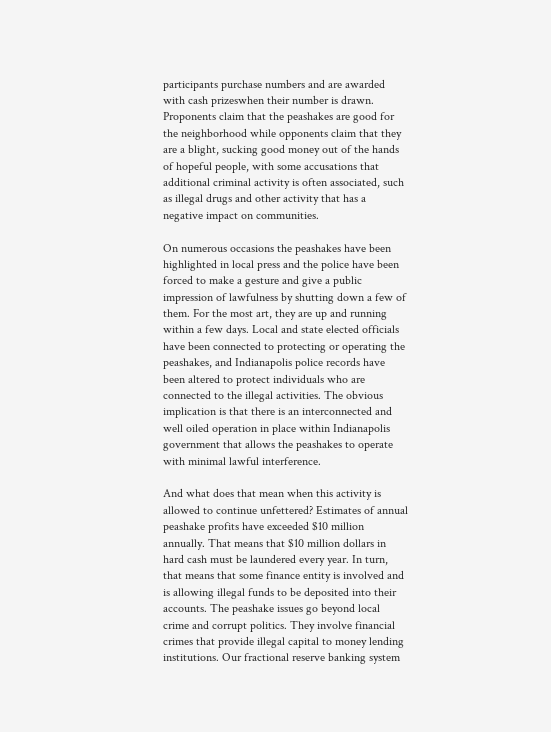participants purchase numbers and are awarded with cash prizeswhen their number is drawn. Proponents claim that the peashakes are good for the neighborhood while opponents claim that they are a blight, sucking good money out of the hands of hopeful people, with some accusations that additional criminal activity is often associated, such as illegal drugs and other activity that has a negative impact on communities.

On numerous occasions the peashakes have been highlighted in local press and the police have been forced to make a gesture and give a public impression of lawfulness by shutting down a few of them. For the most art, they are up and running within a few days. Local and state elected officials have been connected to protecting or operating the peashakes, and Indianapolis police records have been altered to protect individuals who are connected to the illegal activities. The obvious implication is that there is an interconnected and well oiled operation in place within Indianapolis government that allows the peashakes to operate with minimal lawful interference.

And what does that mean when this activity is allowed to continue unfettered? Estimates of annual peashake profits have exceeded $10 million annually. That means that $10 million dollars in hard cash must be laundered every year. In turn, that means that some finance entity is involved and is allowing illegal funds to be deposited into their accounts. The peashake issues go beyond local crime and corrupt politics. They involve financial crimes that provide illegal capital to money lending institutions. Our fractional reserve banking system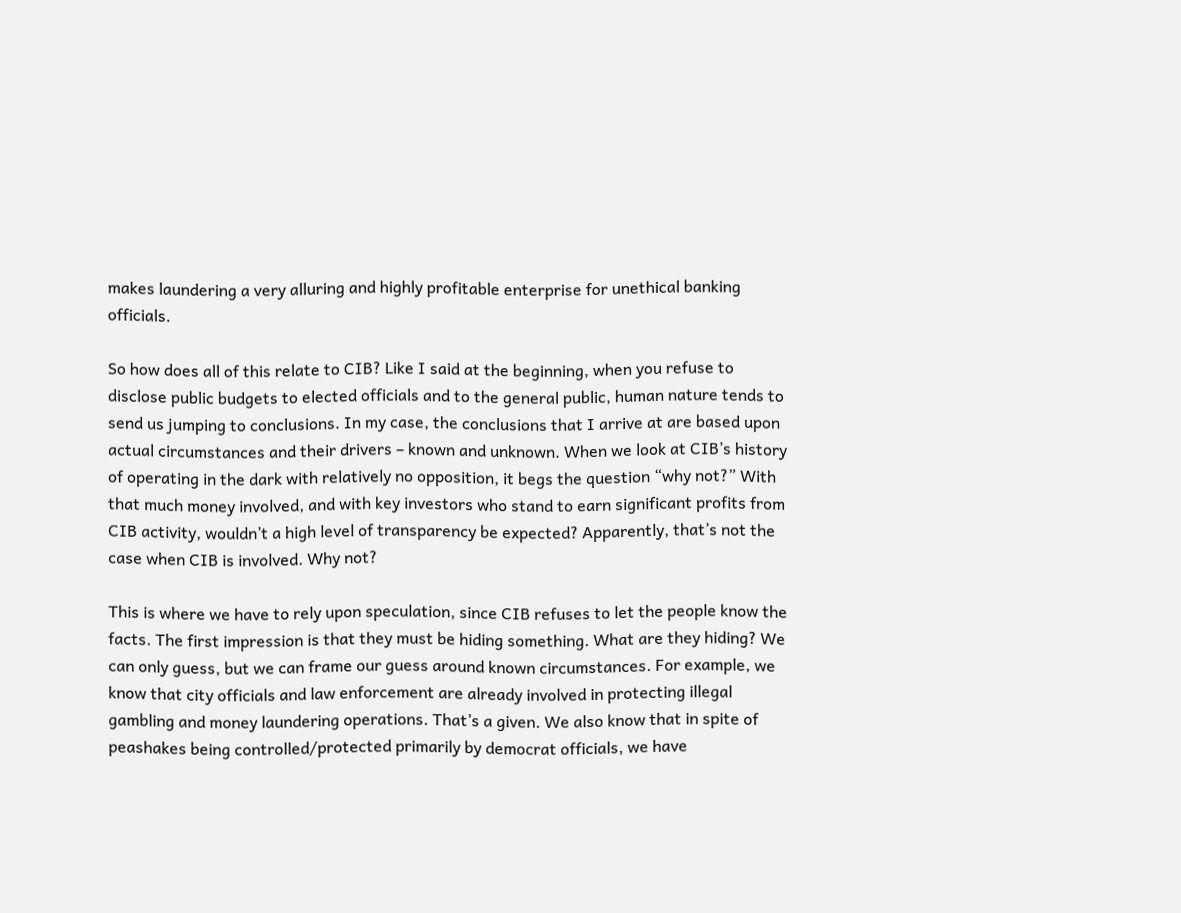makes laundering a very alluring and highly profitable enterprise for unethical banking officials.

So how does all of this relate to CIB? Like I said at the beginning, when you refuse to disclose public budgets to elected officials and to the general public, human nature tends to send us jumping to conclusions. In my case, the conclusions that I arrive at are based upon actual circumstances and their drivers – known and unknown. When we look at CIB’s history of operating in the dark with relatively no opposition, it begs the question “why not?” With that much money involved, and with key investors who stand to earn significant profits from CIB activity, wouldn’t a high level of transparency be expected? Apparently, that’s not the case when CIB is involved. Why not?

This is where we have to rely upon speculation, since CIB refuses to let the people know the facts. The first impression is that they must be hiding something. What are they hiding? We can only guess, but we can frame our guess around known circumstances. For example, we know that city officials and law enforcement are already involved in protecting illegal gambling and money laundering operations. That’s a given. We also know that in spite of peashakes being controlled/protected primarily by democrat officials, we have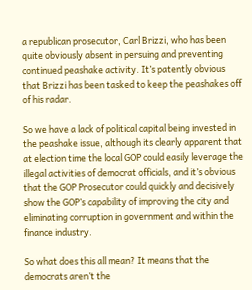a republican prosecutor, Carl Brizzi, who has been quite obviously absent in persuing and preventing continued peashake activity. It’s patently obvious that Brizzi has been tasked to keep the peashakes off of his radar.

So we have a lack of political capital being invested in the peashake issue, although its clearly apparent that at election time the local GOP could easily leverage the illegal activities of democrat officials, and it’s obvious that the GOP Prosecutor could quickly and decisively show the GOP’s capability of improving the city and eliminating corruption in government and within the finance industry.

So what does this all mean? It means that the democrats aren’t the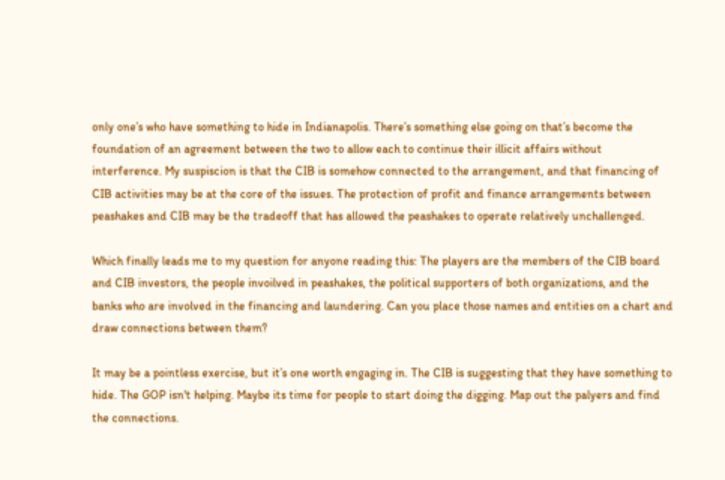only one’s who have something to hide in Indianapolis. There’s something else going on that’s become the foundation of an agreement between the two to allow each to continue their illicit affairs without interference. My suspiscion is that the CIB is somehow connected to the arrangement, and that financing of CIB activities may be at the core of the issues. The protection of profit and finance arrangements between peashakes and CIB may be the tradeoff that has allowed the peashakes to operate relatively unchallenged.

Which finally leads me to my question for anyone reading this: The players are the members of the CIB board and CIB investors, the people invoilved in peashakes, the political supporters of both organizations, and the banks who are involved in the financing and laundering. Can you place those names and entities on a chart and draw connections between them?

It may be a pointless exercise, but it’s one worth engaging in. The CIB is suggesting that they have something to hide. The GOP isn't helping. Maybe its time for people to start doing the digging. Map out the palyers and find the connections.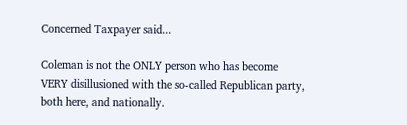Concerned Taxpayer said...

Coleman is not the ONLY person who has become VERY disillusioned with the so-called Republican party, both here, and nationally.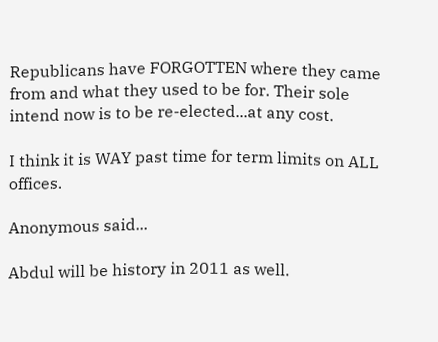Republicans have FORGOTTEN where they came from and what they used to be for. Their sole intend now is to be re-elected...at any cost.

I think it is WAY past time for term limits on ALL offices.

Anonymous said...

Abdul will be history in 2011 as well.